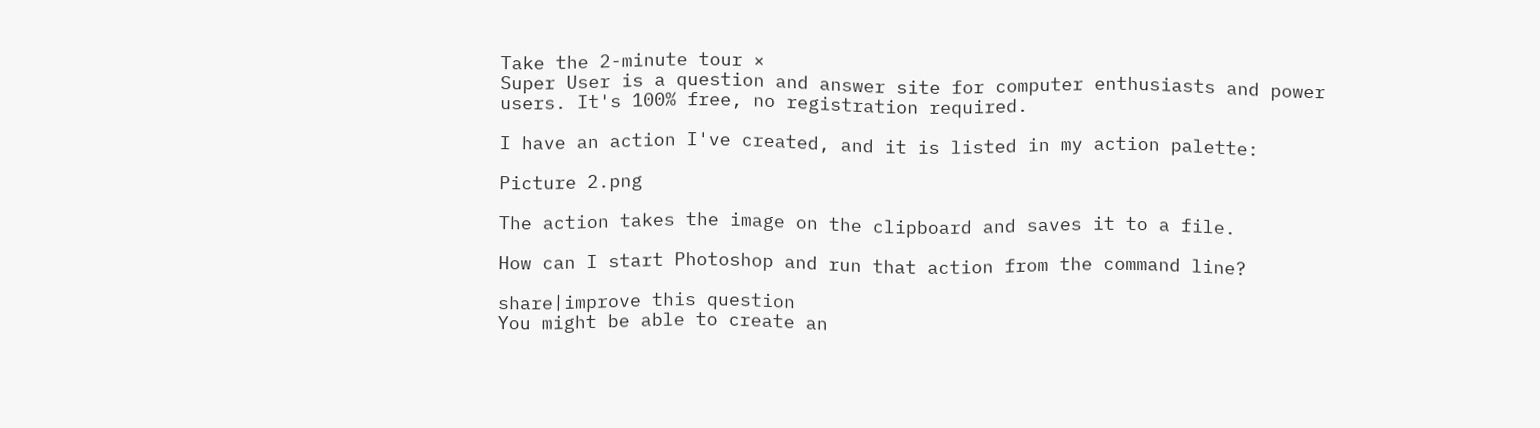Take the 2-minute tour ×
Super User is a question and answer site for computer enthusiasts and power users. It's 100% free, no registration required.

I have an action I've created, and it is listed in my action palette:

Picture 2.png

The action takes the image on the clipboard and saves it to a file.

How can I start Photoshop and run that action from the command line?

share|improve this question
You might be able to create an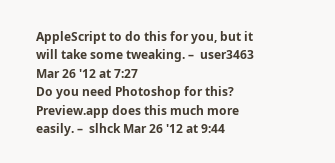AppleScript to do this for you, but it will take some tweaking. –  user3463 Mar 26 '12 at 7:27
Do you need Photoshop for this? Preview.app does this much more easily. –  slhck Mar 26 '12 at 9:44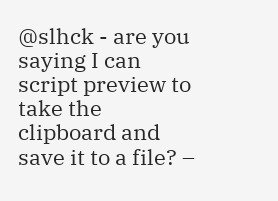@slhck - are you saying I can script preview to take the clipboard and save it to a file? –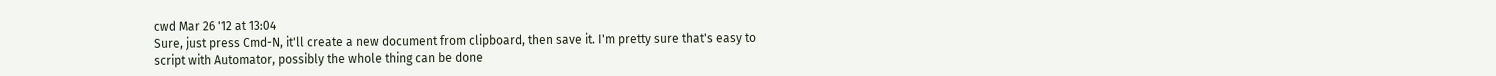cwd Mar 26 '12 at 13:04
Sure, just press Cmd-N, it'll create a new document from clipboard, then save it. I'm pretty sure that's easy to script with Automator, possibly the whole thing can be done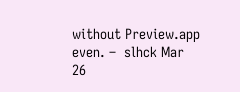without Preview.app even. –  slhck Mar 26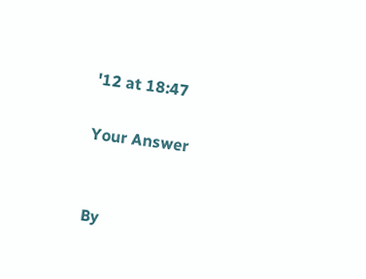'12 at 18:47

Your Answer


By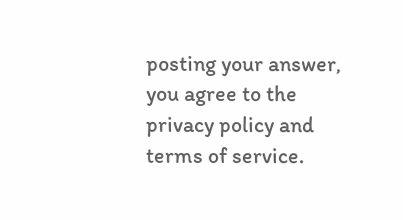posting your answer, you agree to the privacy policy and terms of service.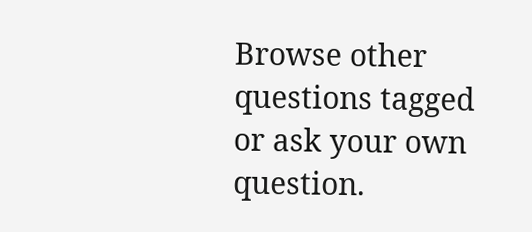Browse other questions tagged or ask your own question.